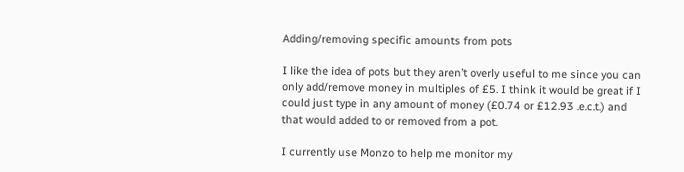Adding/removing specific amounts from pots

I like the idea of pots but they aren’t overly useful to me since you can only add/remove money in multiples of £5. I think it would be great if I could just type in any amount of money (£0.74 or £12.93 .e.c.t.) and that would added to or removed from a pot.

I currently use Monzo to help me monitor my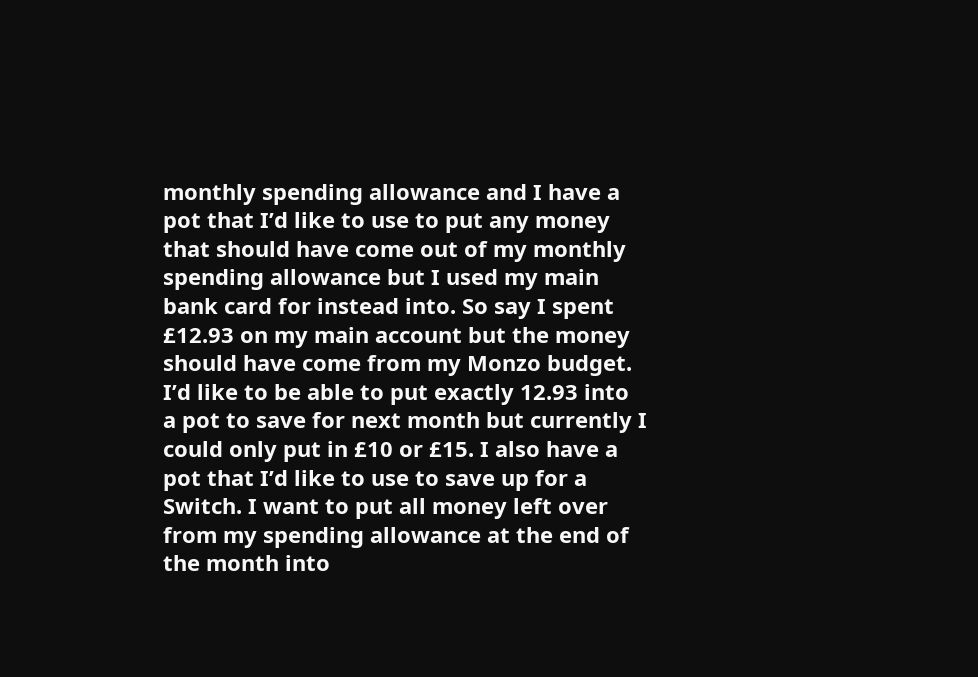monthly spending allowance and I have a pot that I’d like to use to put any money that should have come out of my monthly spending allowance but I used my main bank card for instead into. So say I spent £12.93 on my main account but the money should have come from my Monzo budget. I’d like to be able to put exactly 12.93 into a pot to save for next month but currently I could only put in £10 or £15. I also have a pot that I’d like to use to save up for a Switch. I want to put all money left over from my spending allowance at the end of the month into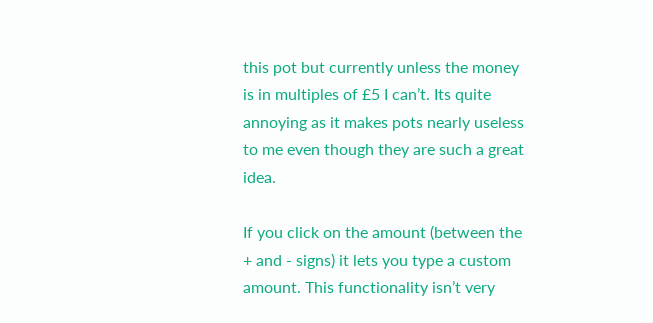this pot but currently unless the money is in multiples of £5 I can’t. Its quite annoying as it makes pots nearly useless to me even though they are such a great idea.

If you click on the amount (between the + and - signs) it lets you type a custom amount. This functionality isn’t very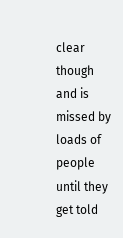clear though and is missed by loads of people until they get told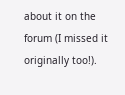about it on the forum (I missed it originally too!).